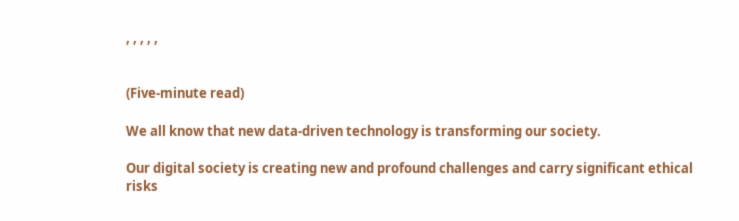, , , , ,


(Five-minute read)

We all know that new data-driven technology is transforming our society.

Our digital society is creating new and profound challenges and carry significant ethical risks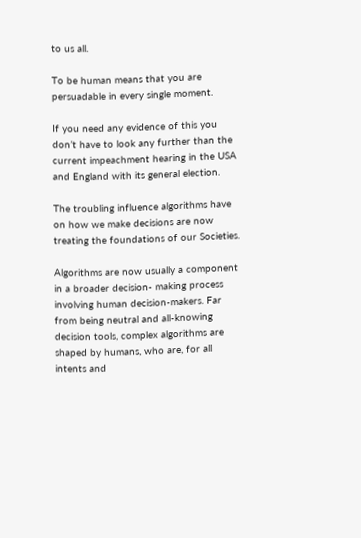to us all.

To be human means that you are persuadable in every single moment.

If you need any evidence of this you don’t have to look any further than the current impeachment hearing in the USA and England with its general election.

The troubling influence algorithms have on how we make decisions are now treating the foundations of our Societies.

Algorithms are now usually a component in a broader decision- making process involving human decision-makers. Far from being neutral and all-knowing decision tools, complex algorithms are shaped by humans, who are, for all intents and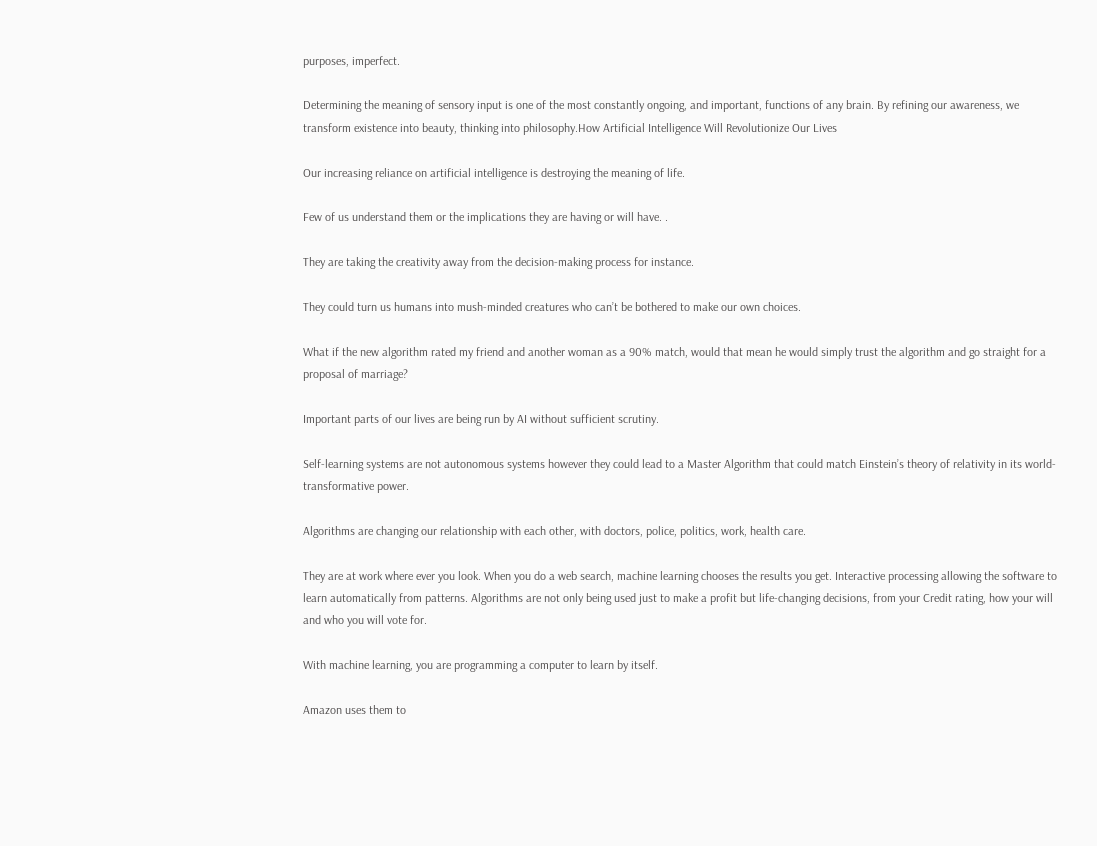purposes, imperfect.

Determining the meaning of sensory input is one of the most constantly ongoing, and important, functions of any brain. By refining our awareness, we transform existence into beauty, thinking into philosophy.How Artificial Intelligence Will Revolutionize Our Lives

Our increasing reliance on artificial intelligence is destroying the meaning of life.

Few of us understand them or the implications they are having or will have. .

They are taking the creativity away from the decision-making process for instance.

They could turn us humans into mush-minded creatures who can’t be bothered to make our own choices.

What if the new algorithm rated my friend and another woman as a 90% match, would that mean he would simply trust the algorithm and go straight for a proposal of marriage?

Important parts of our lives are being run by AI without sufficient scrutiny.

Self-learning systems are not autonomous systems however they could lead to a Master Algorithm that could match Einstein’s theory of relativity in its world-transformative power.

Algorithms are changing our relationship with each other, with doctors, police, politics, work, health care.

They are at work where ever you look. When you do a web search, machine learning chooses the results you get. Interactive processing allowing the software to learn automatically from patterns. Algorithms are not only being used just to make a profit but life-changing decisions, from your Credit rating, how your will and who you will vote for.

With machine learning, you are programming a computer to learn by itself.

Amazon uses them to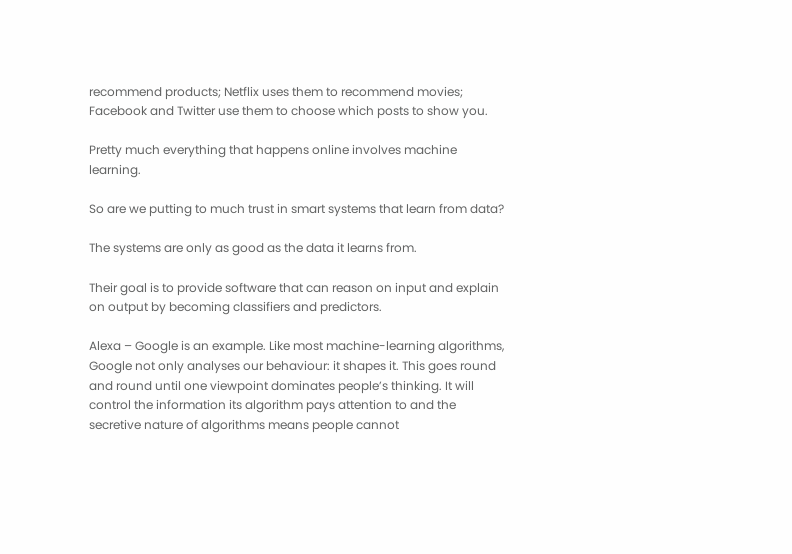recommend products; Netflix uses them to recommend movies; Facebook and Twitter use them to choose which posts to show you.

Pretty much everything that happens online involves machine learning.

So are we putting to much trust in smart systems that learn from data?

The systems are only as good as the data it learns from.

Their goal is to provide software that can reason on input and explain on output by becoming classifiers and predictors.

Alexa – Google is an example. Like most machine-learning algorithms, Google not only analyses our behaviour: it shapes it. This goes round and round until one viewpoint dominates people’s thinking. It will control the information its algorithm pays attention to and the secretive nature of algorithms means people cannot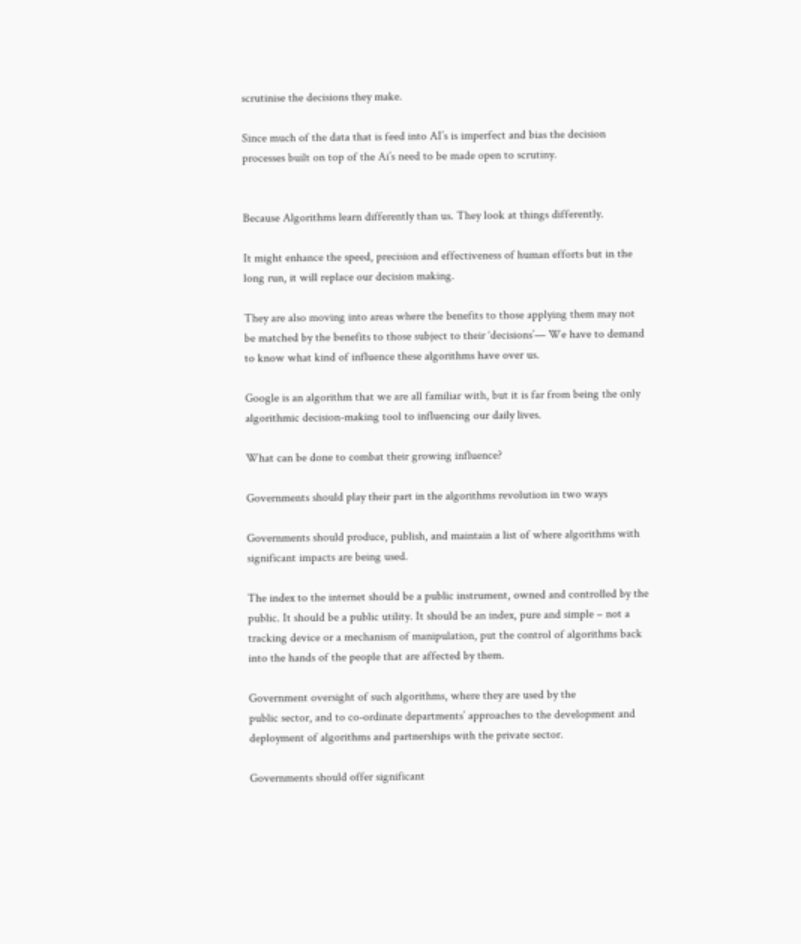scrutinise the decisions they make.

Since much of the data that is feed into AI’s is imperfect and bias the decision processes built on top of the Ai’s need to be made open to scrutiny.


Because Algorithms learn differently than us. They look at things differently.

It might enhance the speed, precision and effectiveness of human efforts but in the long run, it will replace our decision making.

They are also moving into areas where the benefits to those applying them may not be matched by the benefits to those subject to their ‘decisions’— We have to demand to know what kind of influence these algorithms have over us.

Google is an algorithm that we are all familiar with, but it is far from being the only algorithmic decision-making tool to influencing our daily lives.

What can be done to combat their growing influence?

Governments should play their part in the algorithms revolution in two ways

Governments should produce, publish, and maintain a list of where algorithms with significant impacts are being used.

The index to the internet should be a public instrument, owned and controlled by the public. It should be a public utility. It should be an index, pure and simple – not a tracking device or a mechanism of manipulation, put the control of algorithms back into the hands of the people that are affected by them.

Government oversight of such algorithms, where they are used by the
public sector, and to co-ordinate departments’ approaches to the development and
deployment of algorithms and partnerships with the private sector.

Governments should offer significant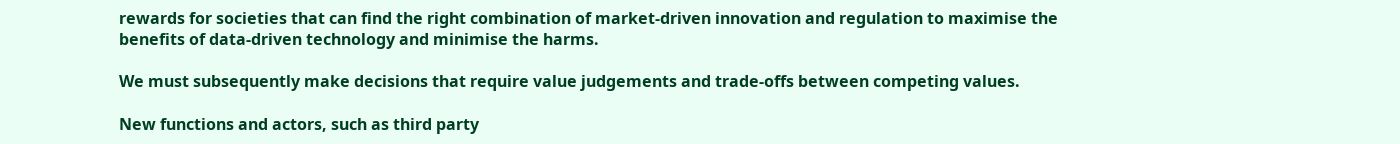rewards for societies that can find the right combination of market-driven innovation and regulation to maximise the benefits of data-driven technology and minimise the harms.

We must subsequently make decisions that require value judgements and trade-offs between competing values.

New functions and actors, such as third party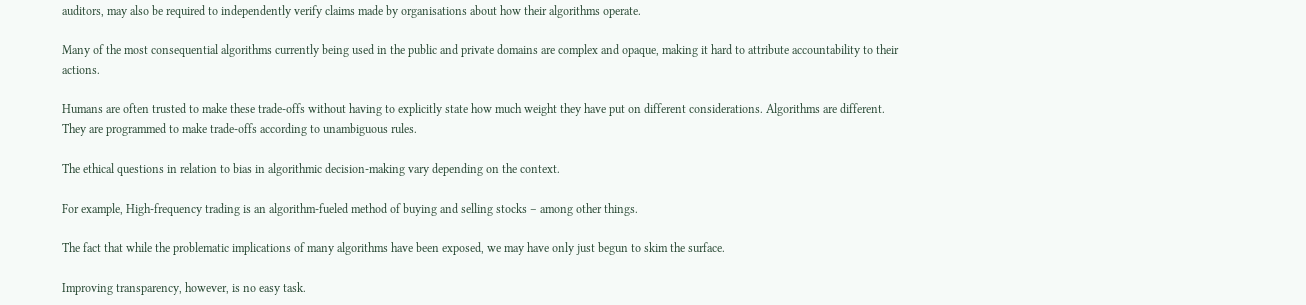auditors, may also be required to independently verify claims made by organisations about how their algorithms operate.

Many of the most consequential algorithms currently being used in the public and private domains are complex and opaque, making it hard to attribute accountability to their actions.

Humans are often trusted to make these trade-offs without having to explicitly state how much weight they have put on different considerations. Algorithms are different. They are programmed to make trade-offs according to unambiguous rules.

The ethical questions in relation to bias in algorithmic decision-making vary depending on the context.

For example, High-frequency trading is an algorithm-fueled method of buying and selling stocks – among other things.

The fact that while the problematic implications of many algorithms have been exposed, we may have only just begun to skim the surface.

Improving transparency, however, is no easy task.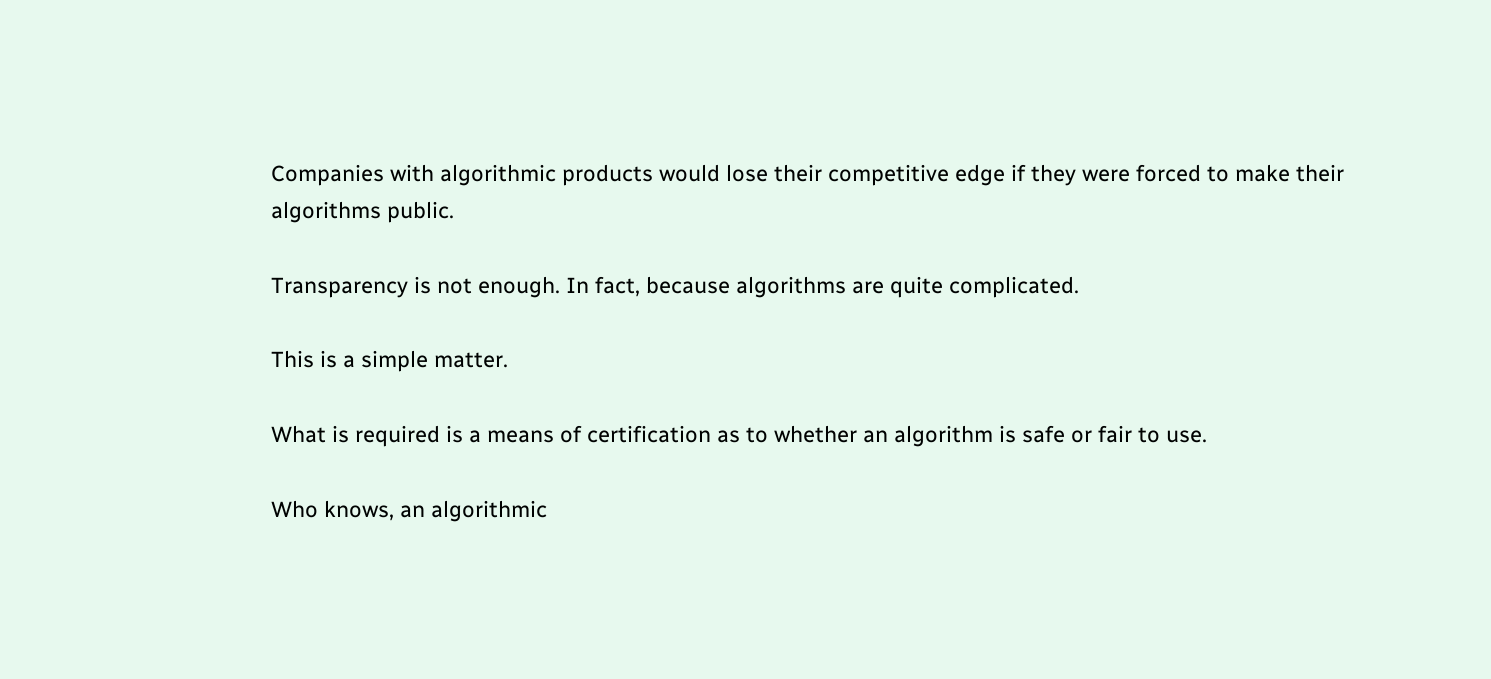Companies with algorithmic products would lose their competitive edge if they were forced to make their algorithms public.

Transparency is not enough. In fact, because algorithms are quite complicated.

This is a simple matter.

What is required is a means of certification as to whether an algorithm is safe or fair to use.

Who knows, an algorithmic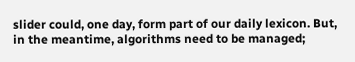slider could, one day, form part of our daily lexicon. But, in the meantime, algorithms need to be managed;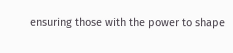ensuring those with the power to shape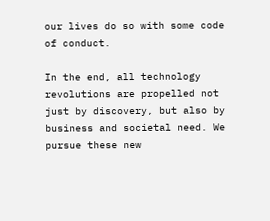our lives do so with some code of conduct.

In the end, all technology revolutions are propelled not just by discovery, but also by business and societal need. We pursue these new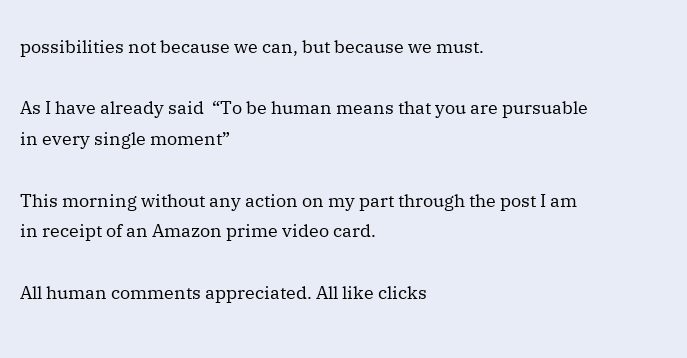possibilities not because we can, but because we must.

As I have already said  “To be human means that you are pursuable in every single moment”

This morning without any action on my part through the post I am in receipt of an Amazon prime video card.

All human comments appreciated. All like clicks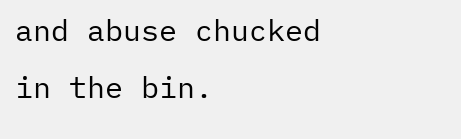and abuse chucked in the bin.